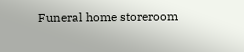Funeral home storeroom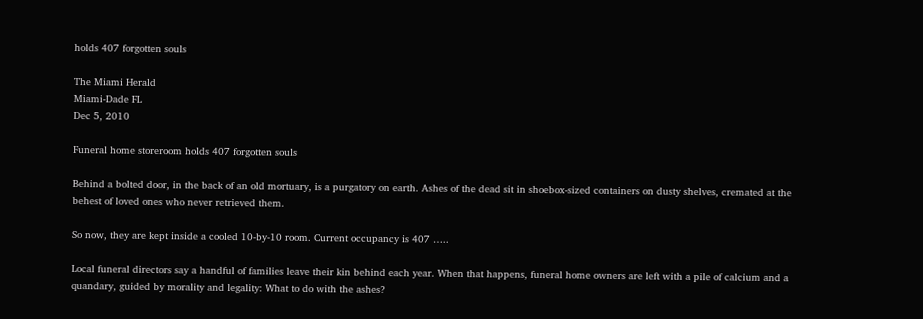holds 407 forgotten souls

The Miami Herald
Miami-Dade FL
Dec 5, 2010

Funeral home storeroom holds 407 forgotten souls

Behind a bolted door, in the back of an old mortuary, is a purgatory on earth. Ashes of the dead sit in shoebox-sized containers on dusty shelves, cremated at the behest of loved ones who never retrieved them.

So now, they are kept inside a cooled 10-by-10 room. Current occupancy is 407 …..

Local funeral directors say a handful of families leave their kin behind each year. When that happens, funeral home owners are left with a pile of calcium and a quandary, guided by morality and legality: What to do with the ashes?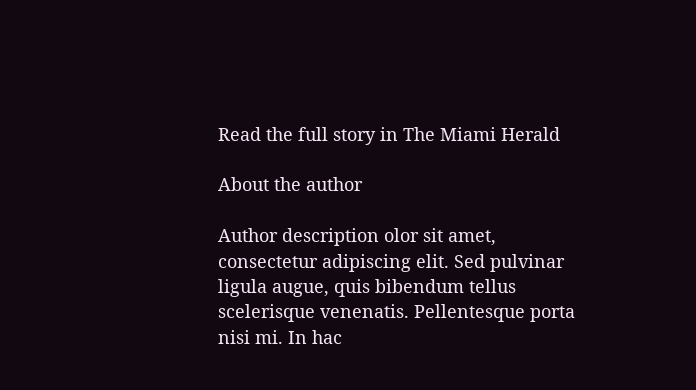Read the full story in The Miami Herald

About the author

Author description olor sit amet, consectetur adipiscing elit. Sed pulvinar ligula augue, quis bibendum tellus scelerisque venenatis. Pellentesque porta nisi mi. In hac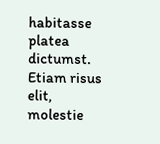habitasse platea dictumst. Etiam risus elit, molestie